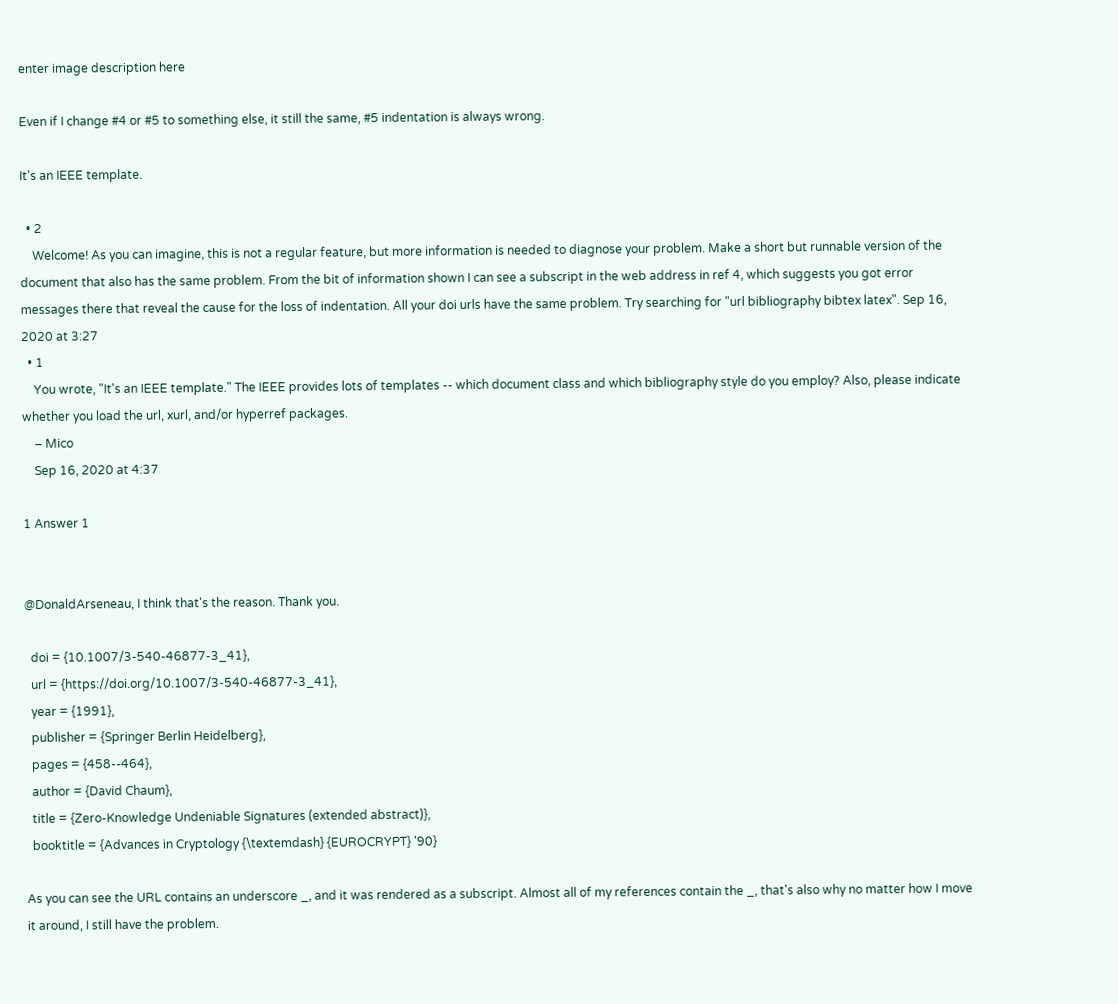enter image description here

Even if I change #4 or #5 to something else, it still the same, #5 indentation is always wrong.

It's an IEEE template.

  • 2
    Welcome! As you can imagine, this is not a regular feature, but more information is needed to diagnose your problem. Make a short but runnable version of the document that also has the same problem. From the bit of information shown I can see a subscript in the web address in ref 4, which suggests you got error messages there that reveal the cause for the loss of indentation. All your doi urls have the same problem. Try searching for "url bibliography bibtex latex". Sep 16, 2020 at 3:27
  • 1
    You wrote, "It's an IEEE template." The IEEE provides lots of templates -- which document class and which bibliography style do you employ? Also, please indicate whether you load the url, xurl, and/or hyperref packages.
    – Mico
    Sep 16, 2020 at 4:37

1 Answer 1


@DonaldArseneau, I think that's the reason. Thank you.

  doi = {10.1007/3-540-46877-3_41},
  url = {https://doi.org/10.1007/3-540-46877-3_41},
  year = {1991},
  publisher = {Springer Berlin Heidelberg},
  pages = {458--464},
  author = {David Chaum},
  title = {Zero-Knowledge Undeniable Signatures (extended abstract)},
  booktitle = {Advances in Cryptology {\textemdash} {EUROCRYPT} '90}

As you can see the URL contains an underscore _, and it was rendered as a subscript. Almost all of my references contain the _, that's also why no matter how I move it around, I still have the problem.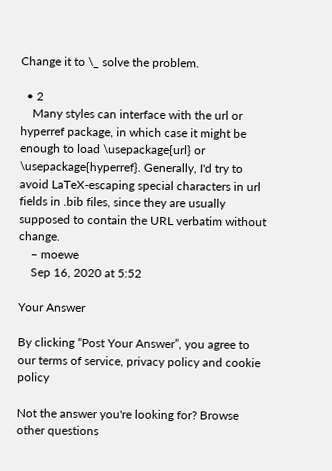Change it to \_ solve the problem.

  • 2
    Many styles can interface with the url or hyperref package, in which case it might be enough to load \usepackage{url} or \usepackage{hyperref}. Generally, I'd try to avoid LaTeX-escaping special characters in url fields in .bib files, since they are usually supposed to contain the URL verbatim without change.
    – moewe
    Sep 16, 2020 at 5:52

Your Answer

By clicking “Post Your Answer”, you agree to our terms of service, privacy policy and cookie policy

Not the answer you're looking for? Browse other questions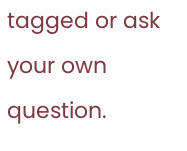tagged or ask your own question.